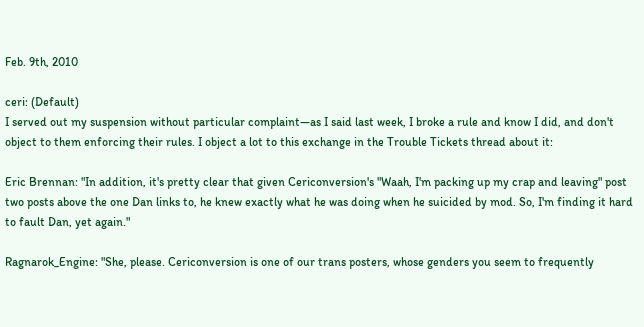Feb. 9th, 2010

ceri: (Default)
I served out my suspension without particular complaint—as I said last week, I broke a rule and know I did, and don't object to them enforcing their rules. I object a lot to this exchange in the Trouble Tickets thread about it:

Eric Brennan: "In addition, it's pretty clear that given Cericonversion's "Waah, I'm packing up my crap and leaving" post two posts above the one Dan links to, he knew exactly what he was doing when he suicided by mod. So, I'm finding it hard to fault Dan, yet again."

Ragnarok_Engine: "She, please. Cericonversion is one of our trans posters, whose genders you seem to frequently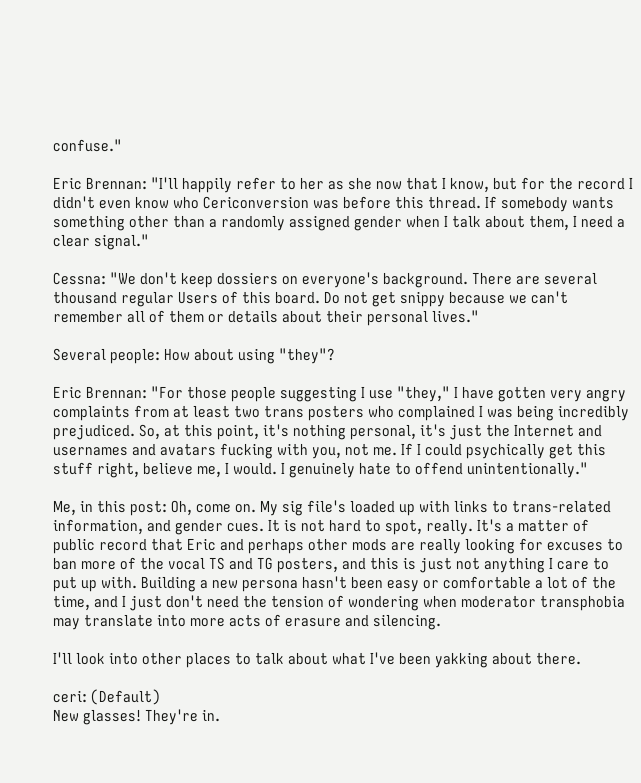confuse."

Eric Brennan: "I'll happily refer to her as she now that I know, but for the record I didn't even know who Cericonversion was before this thread. If somebody wants something other than a randomly assigned gender when I talk about them, I need a clear signal."

Cessna: "We don't keep dossiers on everyone's background. There are several thousand regular Users of this board. Do not get snippy because we can't remember all of them or details about their personal lives."

Several people: How about using "they"?

Eric Brennan: "For those people suggesting I use "they," I have gotten very angry complaints from at least two trans posters who complained I was being incredibly prejudiced. So, at this point, it's nothing personal, it's just the Internet and usernames and avatars fucking with you, not me. If I could psychically get this stuff right, believe me, I would. I genuinely hate to offend unintentionally."

Me, in this post: Oh, come on. My sig file's loaded up with links to trans-related information, and gender cues. It is not hard to spot, really. It's a matter of public record that Eric and perhaps other mods are really looking for excuses to ban more of the vocal TS and TG posters, and this is just not anything I care to put up with. Building a new persona hasn't been easy or comfortable a lot of the time, and I just don't need the tension of wondering when moderator transphobia may translate into more acts of erasure and silencing.

I'll look into other places to talk about what I've been yakking about there.

ceri: (Default)
New glasses! They're in.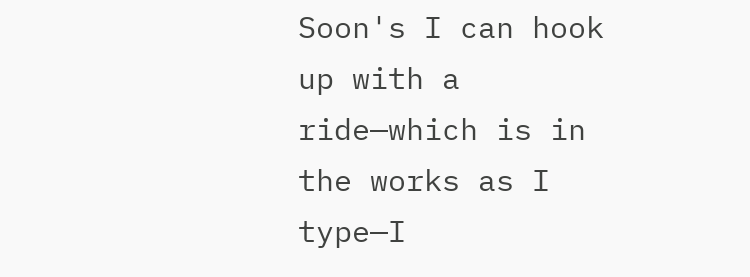Soon's I can hook up with a ride—which is in the works as I type—I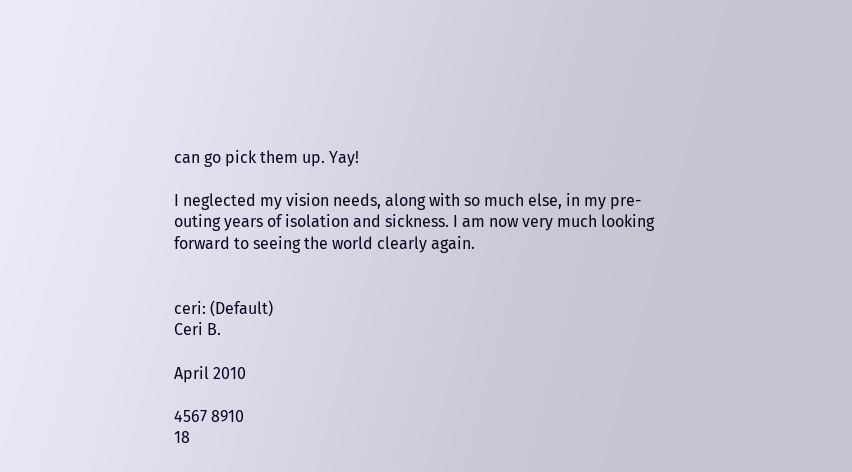can go pick them up. Yay!

I neglected my vision needs, along with so much else, in my pre-outing years of isolation and sickness. I am now very much looking forward to seeing the world clearly again.


ceri: (Default)
Ceri B.

April 2010

4567 8910
18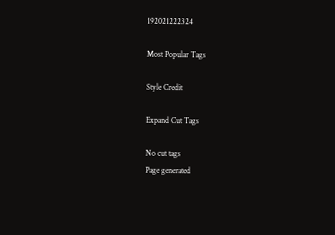192021222324

Most Popular Tags

Style Credit

Expand Cut Tags

No cut tags
Page generated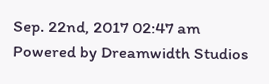Sep. 22nd, 2017 02:47 am
Powered by Dreamwidth Studios